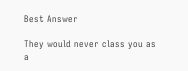Best Answer

They would never class you as a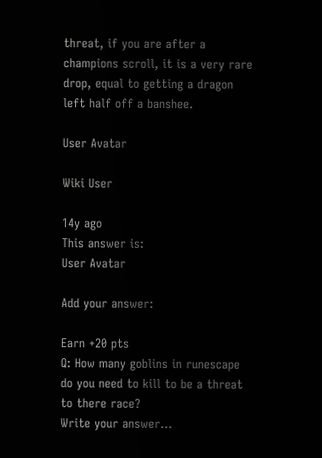threat, if you are after a champions scroll, it is a very rare drop, equal to getting a dragon left half off a banshee.

User Avatar

Wiki User

14y ago
This answer is:
User Avatar

Add your answer:

Earn +20 pts
Q: How many goblins in runescape do you need to kill to be a threat to there race?
Write your answer...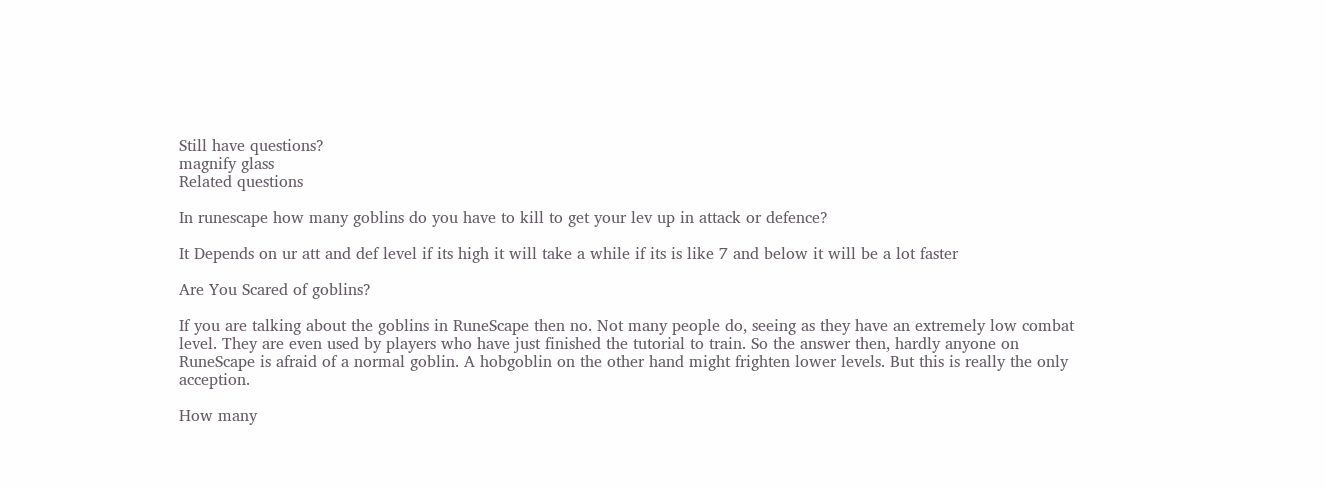Still have questions?
magnify glass
Related questions

In runescape how many goblins do you have to kill to get your lev up in attack or defence?

It Depends on ur att and def level if its high it will take a while if its is like 7 and below it will be a lot faster

Are You Scared of goblins?

If you are talking about the goblins in RuneScape then no. Not many people do, seeing as they have an extremely low combat level. They are even used by players who have just finished the tutorial to train. So the answer then, hardly anyone on RuneScape is afraid of a normal goblin. A hobgoblin on the other hand might frighten lower levels. But this is really the only acception.

How many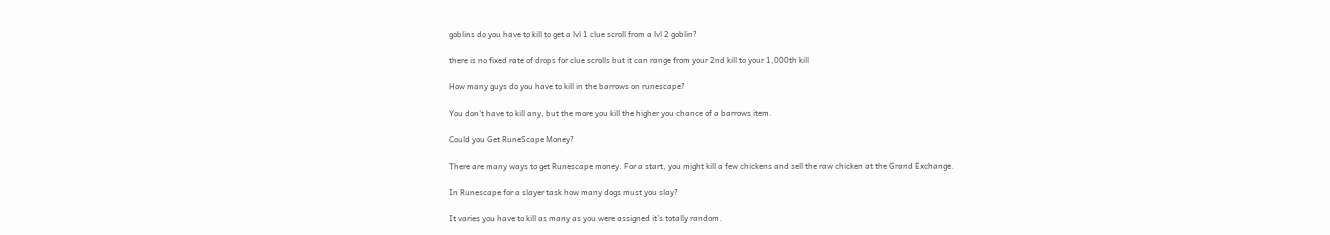goblins do you have to kill to get a lvl 1 clue scroll from a lvl 2 goblin?

there is no fixed rate of drops for clue scrolls but it can range from your 2nd kill to your 1,000th kill

How many guys do you have to kill in the barrows on runescape?

You don't have to kill any, but the more you kill the higher you chance of a barrows item.

Could you Get RuneScape Money?

There are many ways to get Runescape money. For a start, you might kill a few chickens and sell the raw chicken at the Grand Exchange.

In Runescape for a slayer task how many dogs must you slay?

It varies you have to kill as many as you were assigned it's totally random.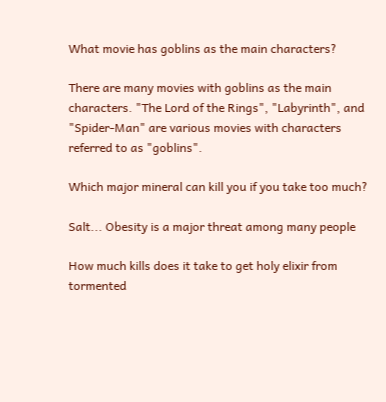What movie has goblins as the main characters?

There are many movies with goblins as the main characters. "The Lord of the Rings", "Labyrinth", and "Spider-Man" are various movies with characters referred to as "goblins".

Which major mineral can kill you if you take too much?

Salt... Obesity is a major threat among many people

How much kills does it take to get holy elixir from tormented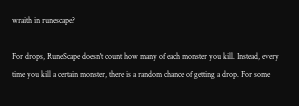wraith in runescape?

For drops, RuneScape doesn't count how many of each monster you kill. Instead, every time you kill a certain monster, there is a random chance of getting a drop. For some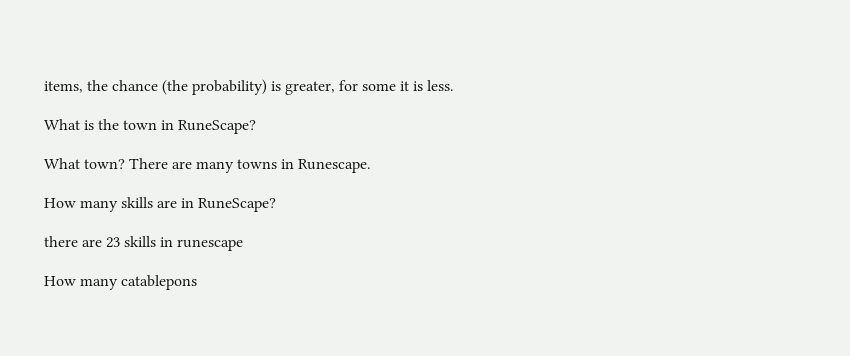items, the chance (the probability) is greater, for some it is less.

What is the town in RuneScape?

What town? There are many towns in Runescape.

How many skills are in RuneScape?

there are 23 skills in runescape

How many catablepons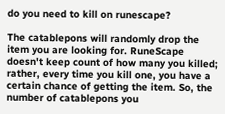do you need to kill on runescape?

The catablepons will randomly drop the item you are looking for. RuneScape doesn't keep count of how many you killed; rather, every time you kill one, you have a certain chance of getting the item. So, the number of catablepons you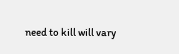need to kill will vary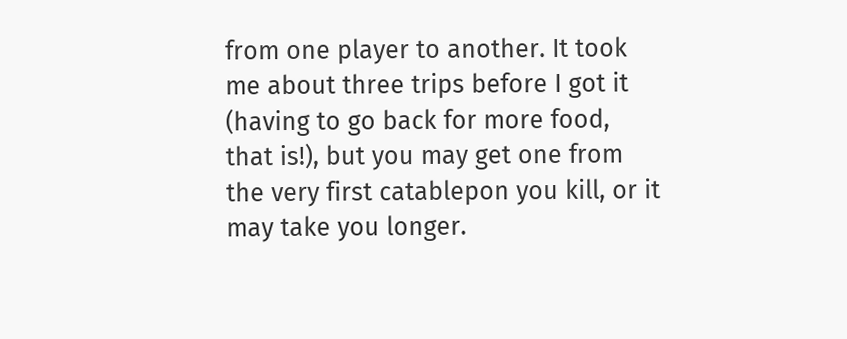from one player to another. It took me about three trips before I got it (having to go back for more food, that is!), but you may get one from the very first catablepon you kill, or it may take you longer.